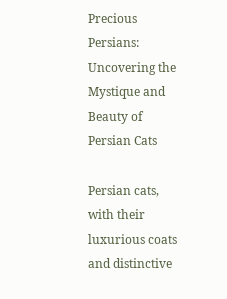Precious Persians: Uncovering the Mystique and Beauty of Persian Cats

Persian cats, with their luxurious coats and distinctive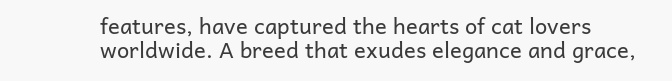features, have captured the hearts of cat lovers worldwide. A breed that exudes elegance and grace,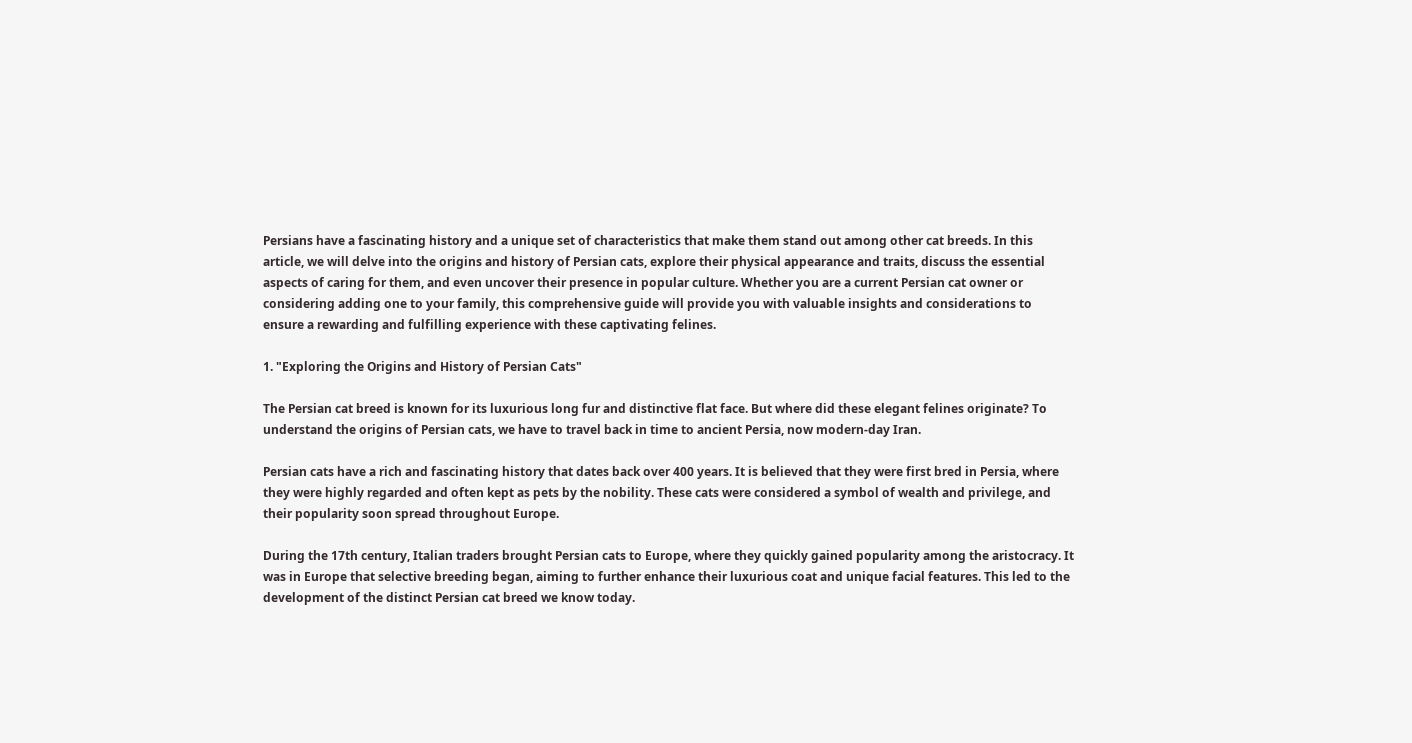Persians have a fascinating history and a unique set of characteristics that make them stand out among other cat breeds. In this article, we will delve into the origins and history of Persian cats, explore their physical appearance and traits, discuss the essential aspects of caring for them, and even uncover their presence in popular culture. Whether you are a current Persian cat owner or considering adding one to your family, this comprehensive guide will provide you with valuable insights and considerations to ensure a rewarding and fulfilling experience with these captivating felines.

1. "Exploring the Origins and History of Persian Cats"

The Persian cat breed is known for its luxurious long fur and distinctive flat face. But where did these elegant felines originate? To understand the origins of Persian cats, we have to travel back in time to ancient Persia, now modern-day Iran.

Persian cats have a rich and fascinating history that dates back over 400 years. It is believed that they were first bred in Persia, where they were highly regarded and often kept as pets by the nobility. These cats were considered a symbol of wealth and privilege, and their popularity soon spread throughout Europe.

During the 17th century, Italian traders brought Persian cats to Europe, where they quickly gained popularity among the aristocracy. It was in Europe that selective breeding began, aiming to further enhance their luxurious coat and unique facial features. This led to the development of the distinct Persian cat breed we know today.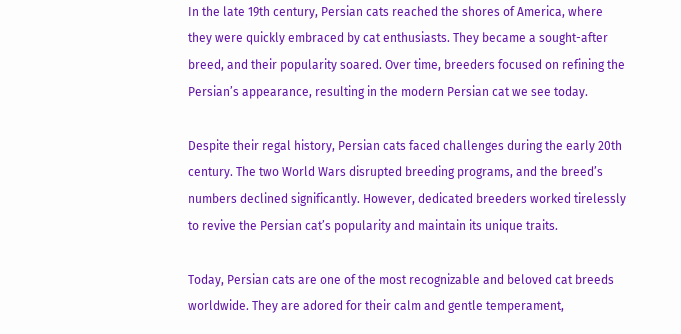In the late 19th century, Persian cats reached the shores of America, where they were quickly embraced by cat enthusiasts. They became a sought-after breed, and their popularity soared. Over time, breeders focused on refining the Persian’s appearance, resulting in the modern Persian cat we see today.

Despite their regal history, Persian cats faced challenges during the early 20th century. The two World Wars disrupted breeding programs, and the breed’s numbers declined significantly. However, dedicated breeders worked tirelessly to revive the Persian cat’s popularity and maintain its unique traits.

Today, Persian cats are one of the most recognizable and beloved cat breeds worldwide. They are adored for their calm and gentle temperament,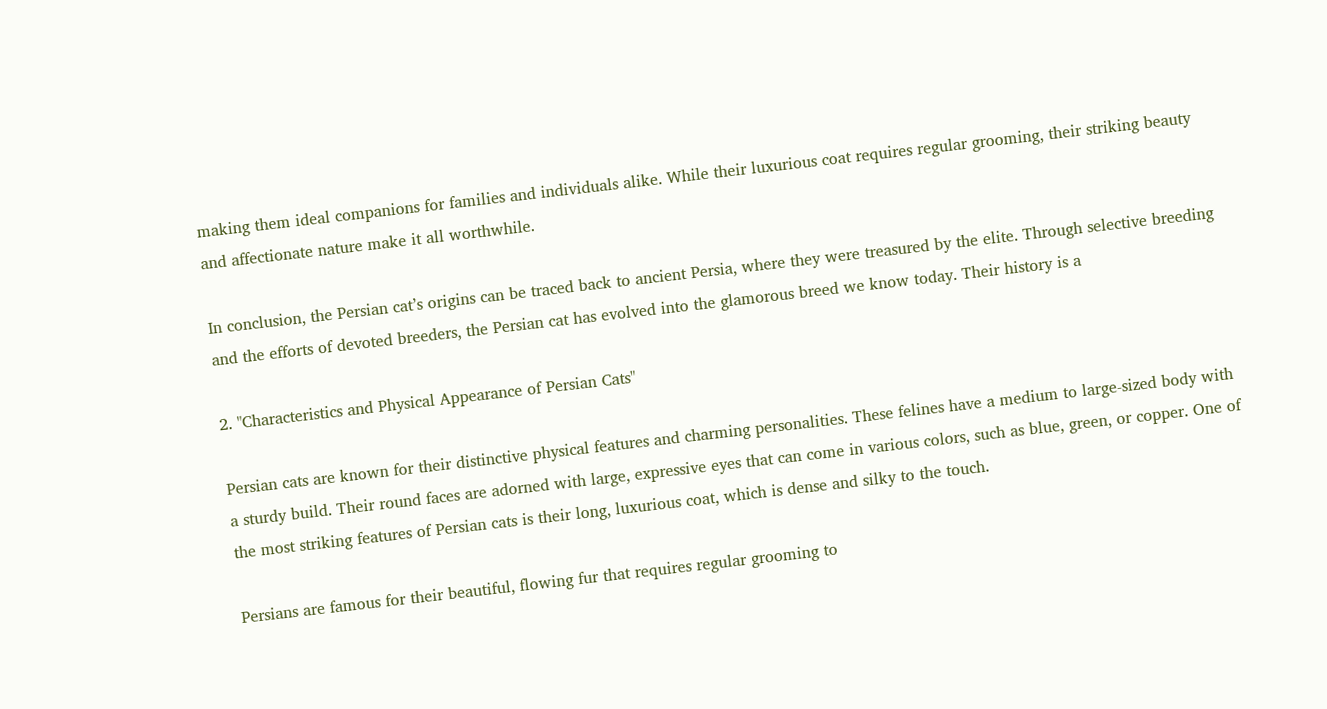making them ideal companions for families and individuals alike. While their luxurious coat requires regular grooming, their striking beauty and affectionate nature make it all worthwhile.

In conclusion, the Persian cat’s origins can be traced back to ancient Persia, where they were treasured by the elite. Through selective breeding and the efforts of devoted breeders, the Persian cat has evolved into the glamorous breed we know today. Their history is a

2. "Characteristics and Physical Appearance of Persian Cats"

Persian cats are known for their distinctive physical features and charming personalities. These felines have a medium to large-sized body with a sturdy build. Their round faces are adorned with large, expressive eyes that can come in various colors, such as blue, green, or copper. One of the most striking features of Persian cats is their long, luxurious coat, which is dense and silky to the touch.

Persians are famous for their beautiful, flowing fur that requires regular grooming to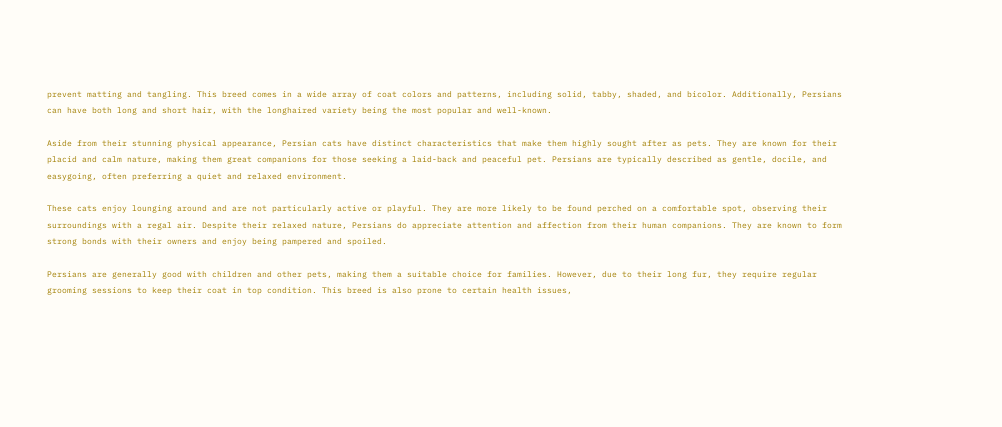prevent matting and tangling. This breed comes in a wide array of coat colors and patterns, including solid, tabby, shaded, and bicolor. Additionally, Persians can have both long and short hair, with the longhaired variety being the most popular and well-known.

Aside from their stunning physical appearance, Persian cats have distinct characteristics that make them highly sought after as pets. They are known for their placid and calm nature, making them great companions for those seeking a laid-back and peaceful pet. Persians are typically described as gentle, docile, and easygoing, often preferring a quiet and relaxed environment.

These cats enjoy lounging around and are not particularly active or playful. They are more likely to be found perched on a comfortable spot, observing their surroundings with a regal air. Despite their relaxed nature, Persians do appreciate attention and affection from their human companions. They are known to form strong bonds with their owners and enjoy being pampered and spoiled.

Persians are generally good with children and other pets, making them a suitable choice for families. However, due to their long fur, they require regular grooming sessions to keep their coat in top condition. This breed is also prone to certain health issues,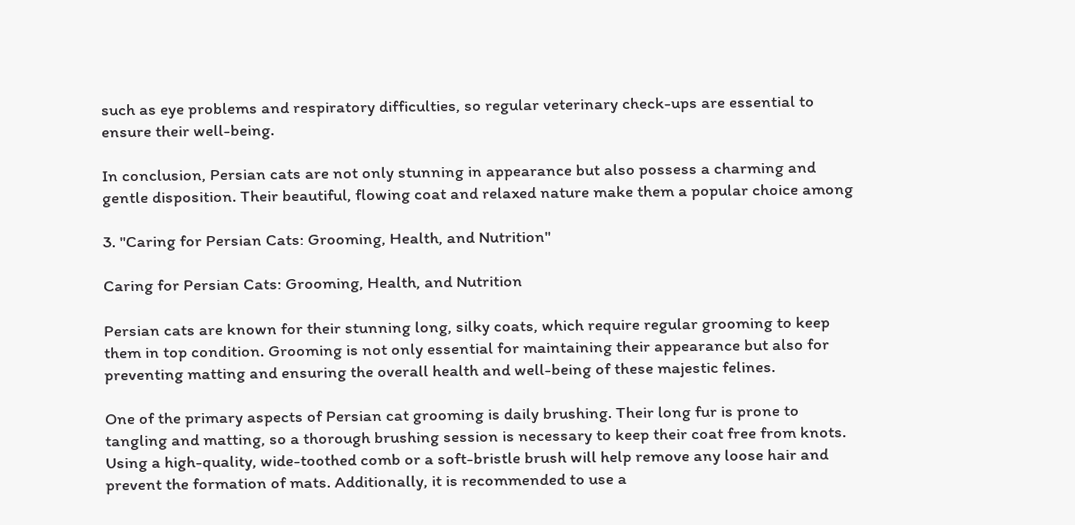such as eye problems and respiratory difficulties, so regular veterinary check-ups are essential to ensure their well-being.

In conclusion, Persian cats are not only stunning in appearance but also possess a charming and gentle disposition. Their beautiful, flowing coat and relaxed nature make them a popular choice among

3. "Caring for Persian Cats: Grooming, Health, and Nutrition"

Caring for Persian Cats: Grooming, Health, and Nutrition

Persian cats are known for their stunning long, silky coats, which require regular grooming to keep them in top condition. Grooming is not only essential for maintaining their appearance but also for preventing matting and ensuring the overall health and well-being of these majestic felines.

One of the primary aspects of Persian cat grooming is daily brushing. Their long fur is prone to tangling and matting, so a thorough brushing session is necessary to keep their coat free from knots. Using a high-quality, wide-toothed comb or a soft-bristle brush will help remove any loose hair and prevent the formation of mats. Additionally, it is recommended to use a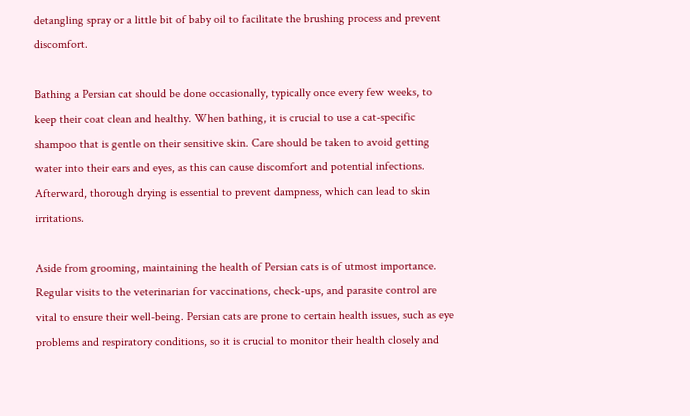detangling spray or a little bit of baby oil to facilitate the brushing process and prevent discomfort.

Bathing a Persian cat should be done occasionally, typically once every few weeks, to keep their coat clean and healthy. When bathing, it is crucial to use a cat-specific shampoo that is gentle on their sensitive skin. Care should be taken to avoid getting water into their ears and eyes, as this can cause discomfort and potential infections. Afterward, thorough drying is essential to prevent dampness, which can lead to skin irritations.

Aside from grooming, maintaining the health of Persian cats is of utmost importance. Regular visits to the veterinarian for vaccinations, check-ups, and parasite control are vital to ensure their well-being. Persian cats are prone to certain health issues, such as eye problems and respiratory conditions, so it is crucial to monitor their health closely and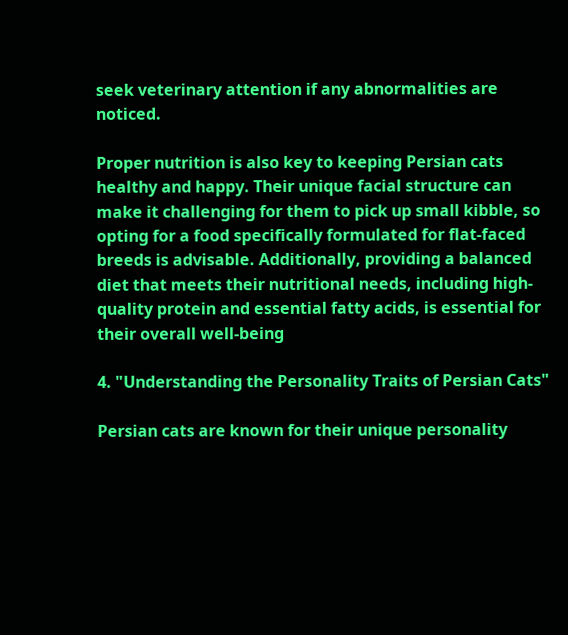seek veterinary attention if any abnormalities are noticed.

Proper nutrition is also key to keeping Persian cats healthy and happy. Their unique facial structure can make it challenging for them to pick up small kibble, so opting for a food specifically formulated for flat-faced breeds is advisable. Additionally, providing a balanced diet that meets their nutritional needs, including high-quality protein and essential fatty acids, is essential for their overall well-being

4. "Understanding the Personality Traits of Persian Cats"

Persian cats are known for their unique personality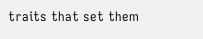traits that set them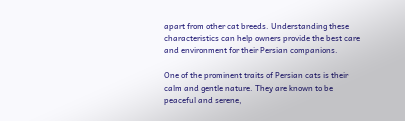apart from other cat breeds. Understanding these characteristics can help owners provide the best care and environment for their Persian companions.

One of the prominent traits of Persian cats is their calm and gentle nature. They are known to be peaceful and serene,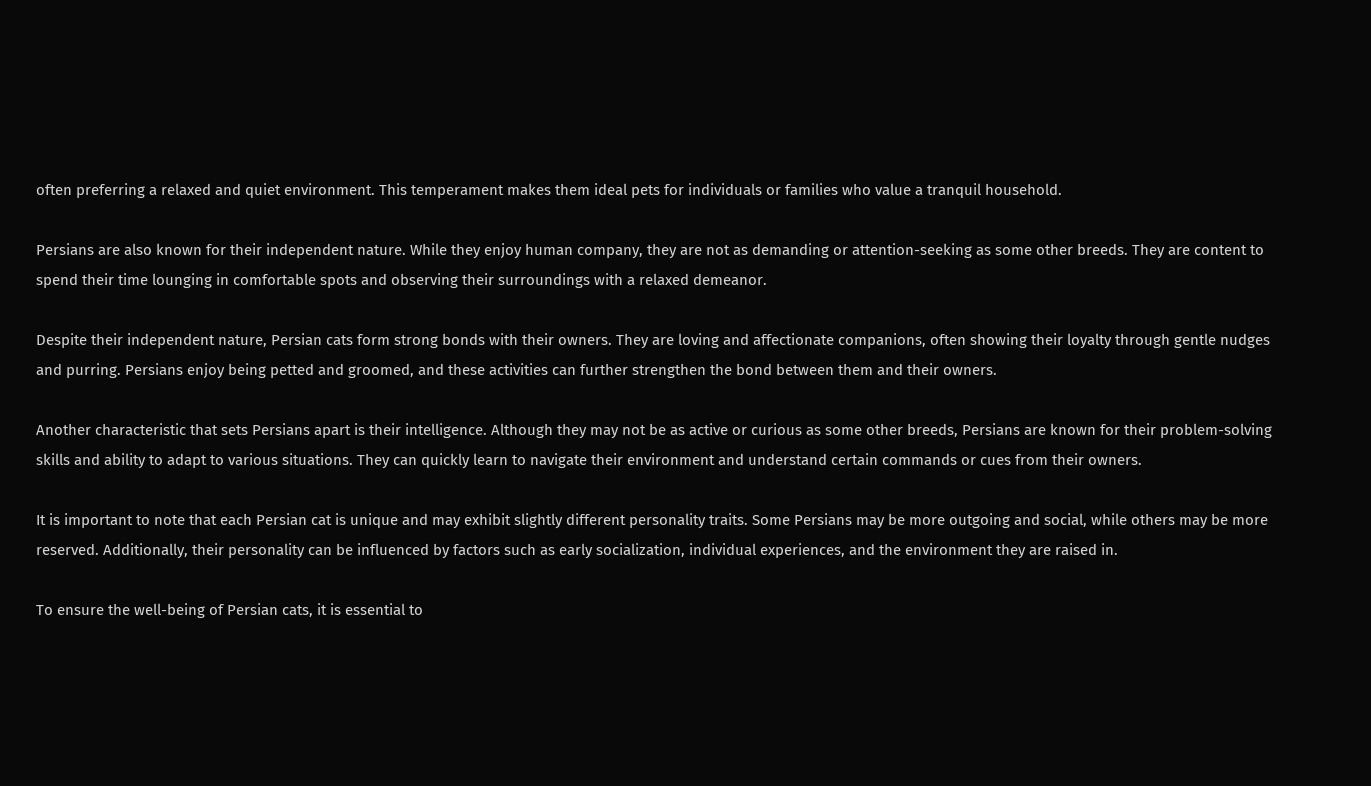often preferring a relaxed and quiet environment. This temperament makes them ideal pets for individuals or families who value a tranquil household.

Persians are also known for their independent nature. While they enjoy human company, they are not as demanding or attention-seeking as some other breeds. They are content to spend their time lounging in comfortable spots and observing their surroundings with a relaxed demeanor.

Despite their independent nature, Persian cats form strong bonds with their owners. They are loving and affectionate companions, often showing their loyalty through gentle nudges and purring. Persians enjoy being petted and groomed, and these activities can further strengthen the bond between them and their owners.

Another characteristic that sets Persians apart is their intelligence. Although they may not be as active or curious as some other breeds, Persians are known for their problem-solving skills and ability to adapt to various situations. They can quickly learn to navigate their environment and understand certain commands or cues from their owners.

It is important to note that each Persian cat is unique and may exhibit slightly different personality traits. Some Persians may be more outgoing and social, while others may be more reserved. Additionally, their personality can be influenced by factors such as early socialization, individual experiences, and the environment they are raised in.

To ensure the well-being of Persian cats, it is essential to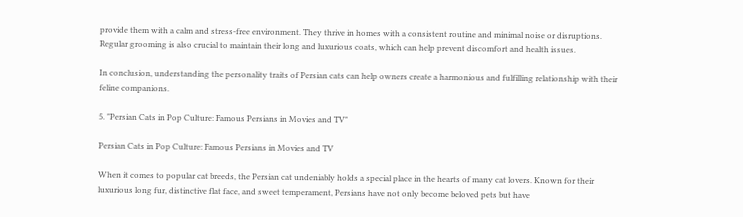provide them with a calm and stress-free environment. They thrive in homes with a consistent routine and minimal noise or disruptions. Regular grooming is also crucial to maintain their long and luxurious coats, which can help prevent discomfort and health issues.

In conclusion, understanding the personality traits of Persian cats can help owners create a harmonious and fulfilling relationship with their feline companions.

5. "Persian Cats in Pop Culture: Famous Persians in Movies and TV"

Persian Cats in Pop Culture: Famous Persians in Movies and TV

When it comes to popular cat breeds, the Persian cat undeniably holds a special place in the hearts of many cat lovers. Known for their luxurious long fur, distinctive flat face, and sweet temperament, Persians have not only become beloved pets but have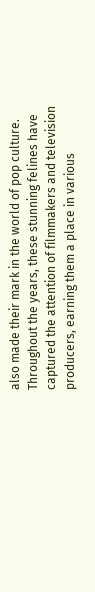also made their mark in the world of pop culture. Throughout the years, these stunning felines have captured the attention of filmmakers and television producers, earning them a place in various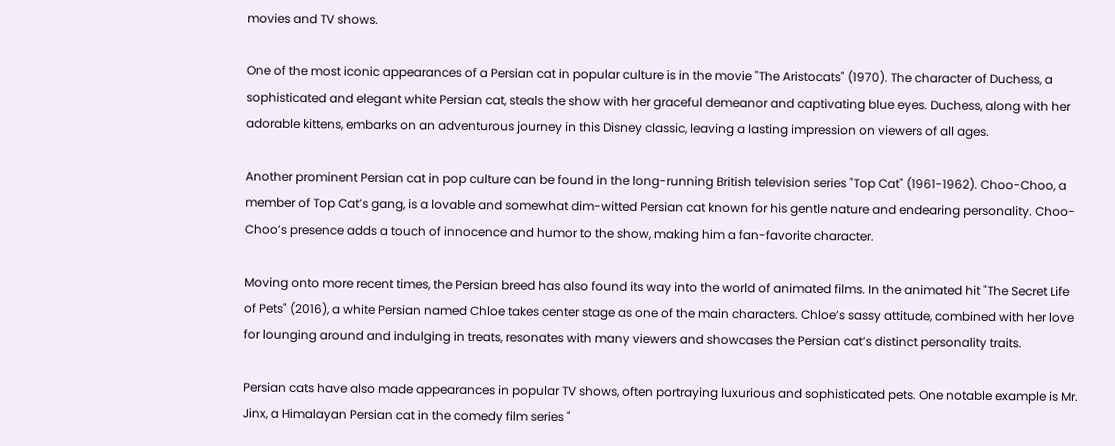movies and TV shows.

One of the most iconic appearances of a Persian cat in popular culture is in the movie "The Aristocats" (1970). The character of Duchess, a sophisticated and elegant white Persian cat, steals the show with her graceful demeanor and captivating blue eyes. Duchess, along with her adorable kittens, embarks on an adventurous journey in this Disney classic, leaving a lasting impression on viewers of all ages.

Another prominent Persian cat in pop culture can be found in the long-running British television series "Top Cat" (1961-1962). Choo-Choo, a member of Top Cat’s gang, is a lovable and somewhat dim-witted Persian cat known for his gentle nature and endearing personality. Choo-Choo’s presence adds a touch of innocence and humor to the show, making him a fan-favorite character.

Moving onto more recent times, the Persian breed has also found its way into the world of animated films. In the animated hit "The Secret Life of Pets" (2016), a white Persian named Chloe takes center stage as one of the main characters. Chloe’s sassy attitude, combined with her love for lounging around and indulging in treats, resonates with many viewers and showcases the Persian cat’s distinct personality traits.

Persian cats have also made appearances in popular TV shows, often portraying luxurious and sophisticated pets. One notable example is Mr. Jinx, a Himalayan Persian cat in the comedy film series "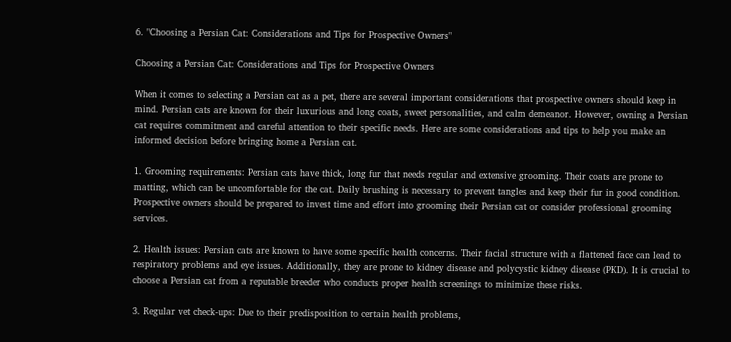6. "Choosing a Persian Cat: Considerations and Tips for Prospective Owners"

Choosing a Persian Cat: Considerations and Tips for Prospective Owners

When it comes to selecting a Persian cat as a pet, there are several important considerations that prospective owners should keep in mind. Persian cats are known for their luxurious and long coats, sweet personalities, and calm demeanor. However, owning a Persian cat requires commitment and careful attention to their specific needs. Here are some considerations and tips to help you make an informed decision before bringing home a Persian cat.

1. Grooming requirements: Persian cats have thick, long fur that needs regular and extensive grooming. Their coats are prone to matting, which can be uncomfortable for the cat. Daily brushing is necessary to prevent tangles and keep their fur in good condition. Prospective owners should be prepared to invest time and effort into grooming their Persian cat or consider professional grooming services.

2. Health issues: Persian cats are known to have some specific health concerns. Their facial structure with a flattened face can lead to respiratory problems and eye issues. Additionally, they are prone to kidney disease and polycystic kidney disease (PKD). It is crucial to choose a Persian cat from a reputable breeder who conducts proper health screenings to minimize these risks.

3. Regular vet check-ups: Due to their predisposition to certain health problems,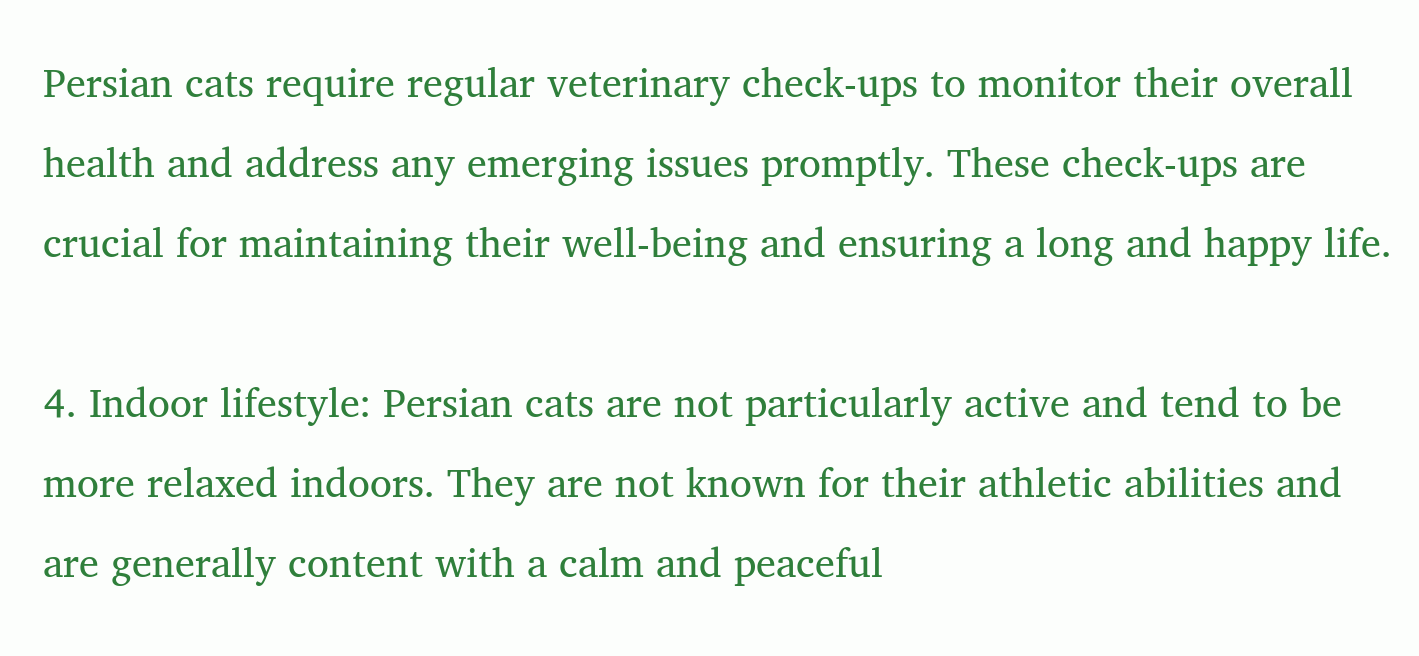Persian cats require regular veterinary check-ups to monitor their overall health and address any emerging issues promptly. These check-ups are crucial for maintaining their well-being and ensuring a long and happy life.

4. Indoor lifestyle: Persian cats are not particularly active and tend to be more relaxed indoors. They are not known for their athletic abilities and are generally content with a calm and peaceful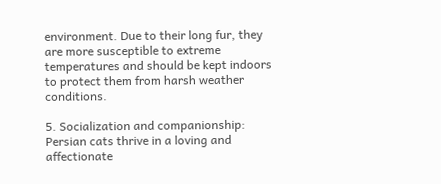environment. Due to their long fur, they are more susceptible to extreme temperatures and should be kept indoors to protect them from harsh weather conditions.

5. Socialization and companionship: Persian cats thrive in a loving and affectionate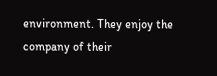environment. They enjoy the company of their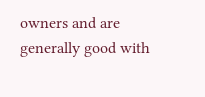owners and are generally good with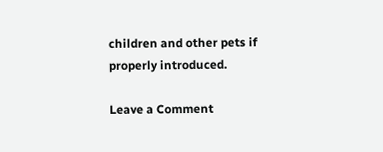children and other pets if properly introduced.

Leave a Comment